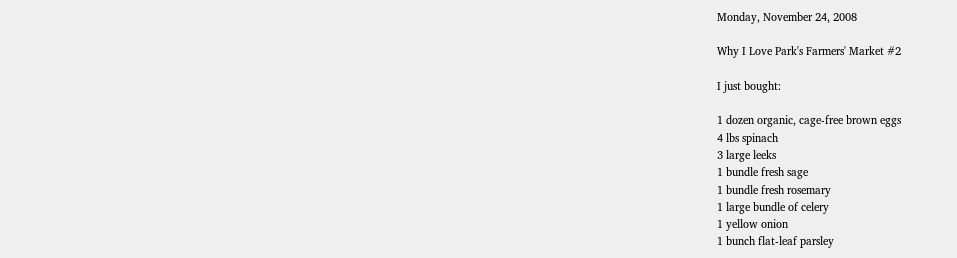Monday, November 24, 2008

Why I Love Park's Farmers' Market #2

I just bought:

1 dozen organic, cage-free brown eggs
4 lbs spinach
3 large leeks
1 bundle fresh sage
1 bundle fresh rosemary
1 large bundle of celery
1 yellow onion
1 bunch flat-leaf parsley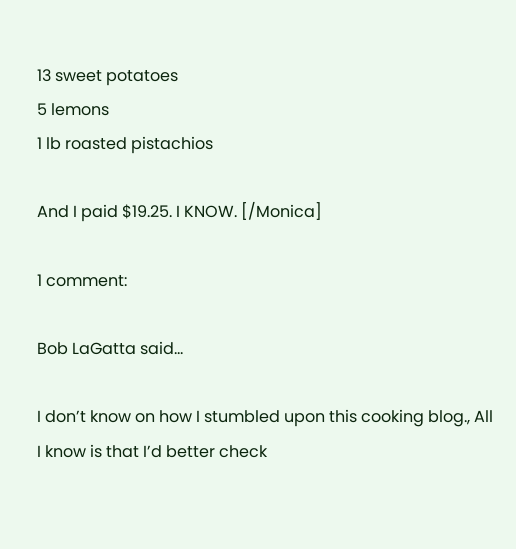13 sweet potatoes
5 lemons
1 lb roasted pistachios

And I paid $19.25. I KNOW. [/Monica]

1 comment:

Bob LaGatta said...

I don’t know on how I stumbled upon this cooking blog., All I know is that I’d better check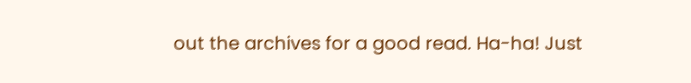out the archives for a good read. Ha-ha! Just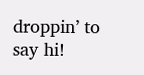droppin’ to say hi!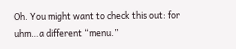Oh. You might want to check this out: for uhm…a different “menu.”